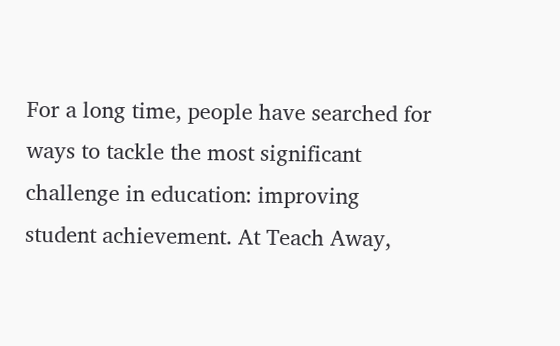For a long time, people have searched for ways to tackle the most significant challenge in education: improving student achievement. At Teach Away,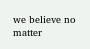we believe no matter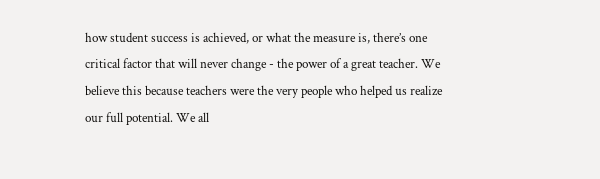how student success is achieved, or what the measure is, there’s one critical factor that will never change - the power of a great teacher. We believe this because teachers were the very people who helped us realize our full potential. We all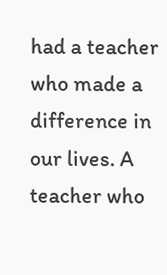had a teacher who made a difference in our lives. A teacher who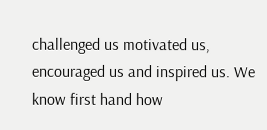challenged us motivated us, encouraged us and inspired us. We know first hand how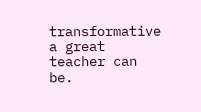transformative a great teacher can be.